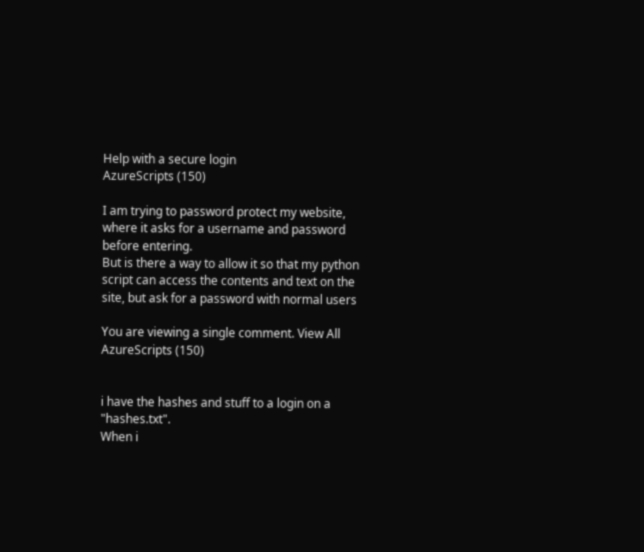Help with a secure login
AzureScripts (150)

I am trying to password protect my website, where it asks for a username and password before entering.
But is there a way to allow it so that my python script can access the contents and text on the site, but ask for a password with normal users

You are viewing a single comment. View All
AzureScripts (150)


i have the hashes and stuff to a login on a "hashes.txt".
When i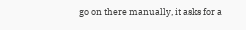go on there manually, it asks for a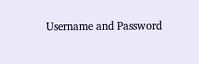Username and Password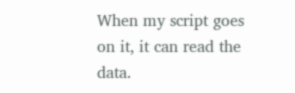When my script goes on it, it can read the data.